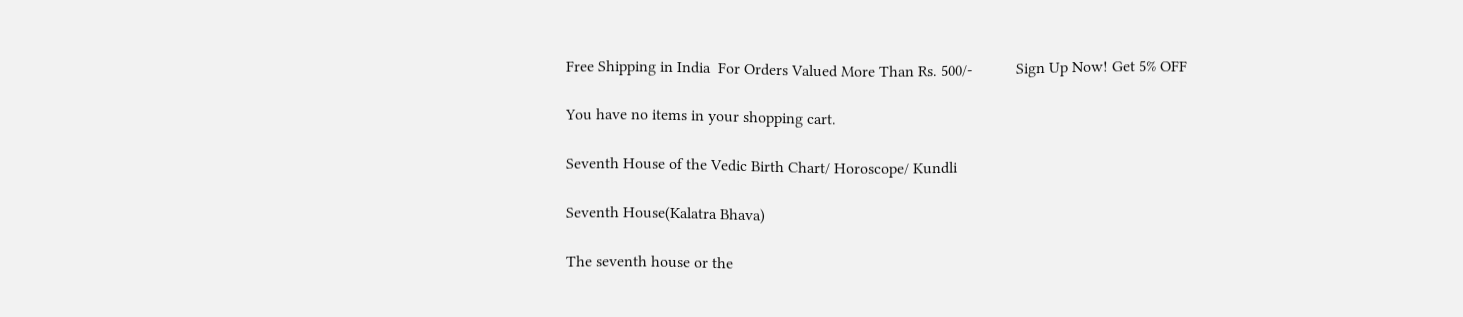Free Shipping in India  For Orders Valued More Than Rs. 500/-           Sign Up Now! Get 5% OFF

You have no items in your shopping cart.

Seventh House of the Vedic Birth Chart/ Horoscope/ Kundli

Seventh House(Kalatra Bhava)

The seventh house or the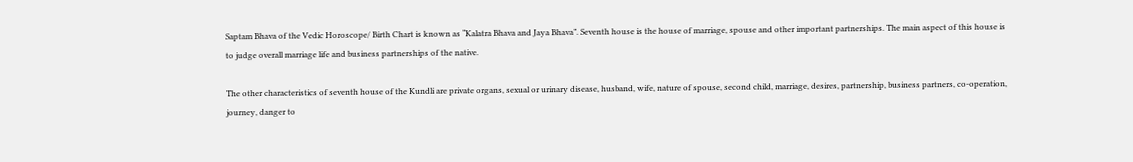Saptam Bhava of the Vedic Horoscope/ Birth Chart is known as “Kalatra Bhava and Jaya Bhava”. Seventh house is the house of marriage, spouse and other important partnerships. The main aspect of this house is to judge overall marriage life and business partnerships of the native.

The other characteristics of seventh house of the Kundli are private organs, sexual or urinary disease, husband, wife, nature of spouse, second child, marriage, desires, partnership, business partners, co-operation, journey, danger to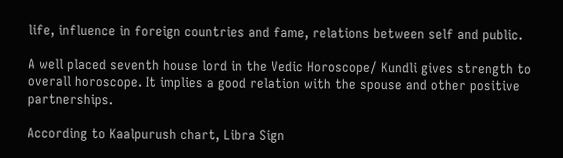life, influence in foreign countries and fame, relations between self and public.

A well placed seventh house lord in the Vedic Horoscope/ Kundli gives strength to overall horoscope. It implies a good relation with the spouse and other positive partnerships.

According to Kaalpurush chart, Libra Sign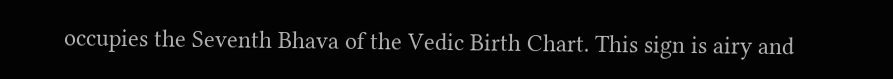occupies the Seventh Bhava of the Vedic Birth Chart. This sign is airy and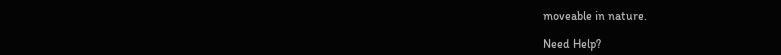moveable in nature.

Need Help?